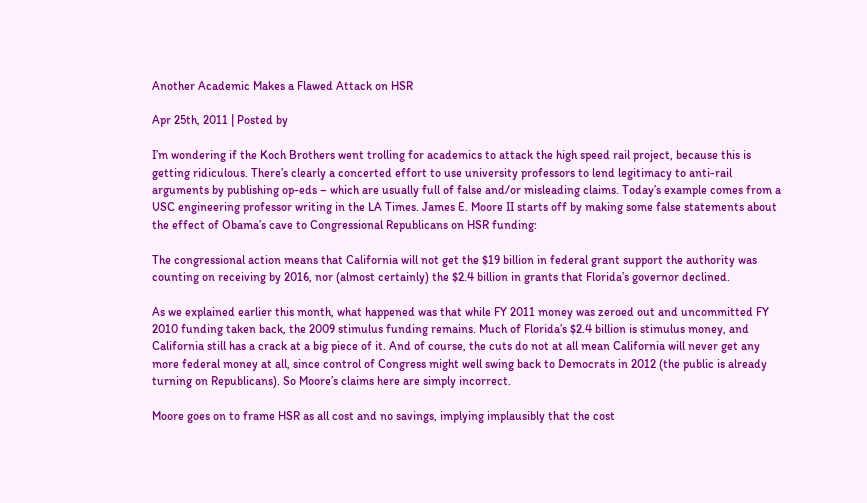Another Academic Makes a Flawed Attack on HSR

Apr 25th, 2011 | Posted by

I’m wondering if the Koch Brothers went trolling for academics to attack the high speed rail project, because this is getting ridiculous. There’s clearly a concerted effort to use university professors to lend legitimacy to anti-rail arguments by publishing op-eds – which are usually full of false and/or misleading claims. Today’s example comes from a USC engineering professor writing in the LA Times. James E. Moore II starts off by making some false statements about the effect of Obama’s cave to Congressional Republicans on HSR funding:

The congressional action means that California will not get the $19 billion in federal grant support the authority was counting on receiving by 2016, nor (almost certainly) the $2.4 billion in grants that Florida’s governor declined.

As we explained earlier this month, what happened was that while FY 2011 money was zeroed out and uncommitted FY 2010 funding taken back, the 2009 stimulus funding remains. Much of Florida’s $2.4 billion is stimulus money, and California still has a crack at a big piece of it. And of course, the cuts do not at all mean California will never get any more federal money at all, since control of Congress might well swing back to Democrats in 2012 (the public is already turning on Republicans). So Moore’s claims here are simply incorrect.

Moore goes on to frame HSR as all cost and no savings, implying implausibly that the cost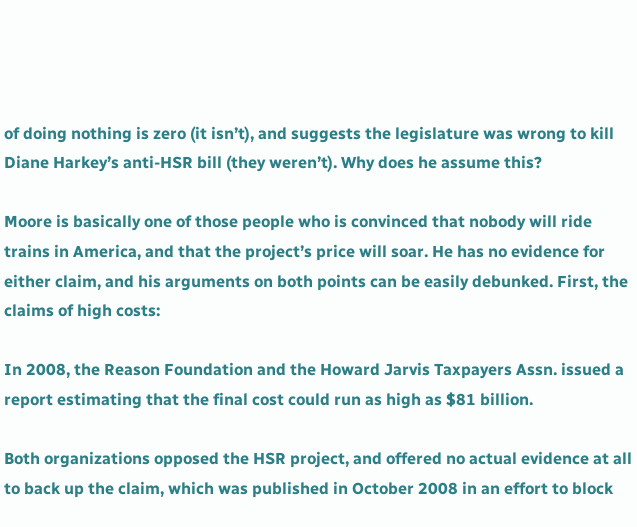of doing nothing is zero (it isn’t), and suggests the legislature was wrong to kill Diane Harkey’s anti-HSR bill (they weren’t). Why does he assume this?

Moore is basically one of those people who is convinced that nobody will ride trains in America, and that the project’s price will soar. He has no evidence for either claim, and his arguments on both points can be easily debunked. First, the claims of high costs:

In 2008, the Reason Foundation and the Howard Jarvis Taxpayers Assn. issued a report estimating that the final cost could run as high as $81 billion.

Both organizations opposed the HSR project, and offered no actual evidence at all to back up the claim, which was published in October 2008 in an effort to block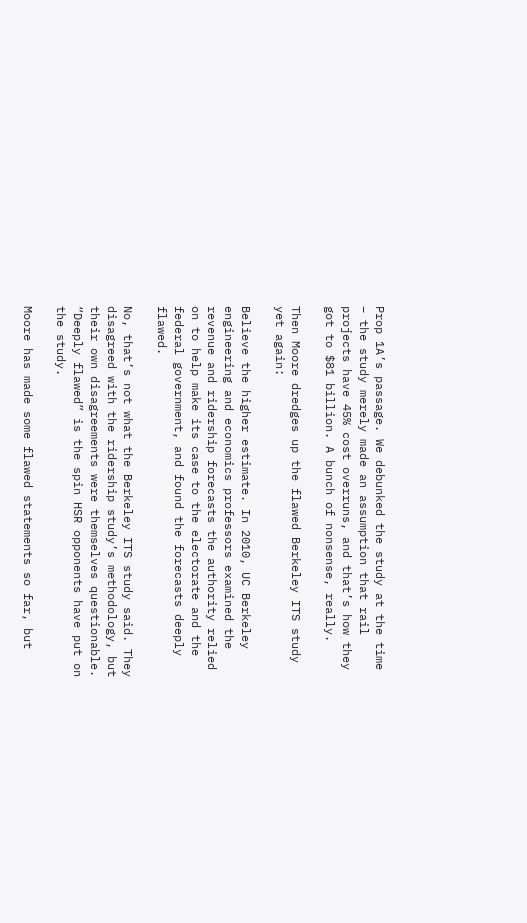Prop 1A’s passage. We debunked the study at the time – the study merely made an assumption that rail projects have 45% cost overruns, and that’s how they got to $81 billion. A bunch of nonsense, really.

Then Moore dredges up the flawed Berkeley ITS study yet again:

Believe the higher estimate. In 2010, UC Berkeley engineering and economics professors examined the revenue and ridership forecasts the authority relied on to help make its case to the electorate and the federal government, and found the forecasts deeply flawed.

No, that’s not what the Berkeley ITS study said. They disagreed with the ridership study’s methodology, but their own disagreements were themselves questionable. “Deeply flawed” is the spin HSR opponents have put on the study.

Moore has made some flawed statements so far, but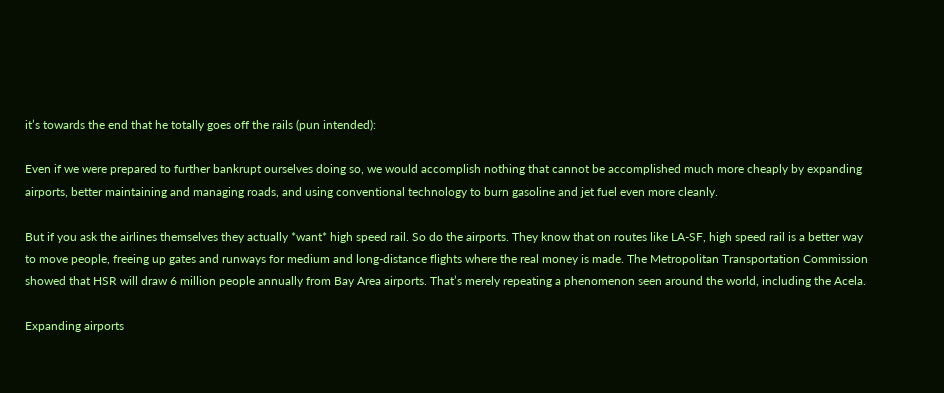it’s towards the end that he totally goes off the rails (pun intended):

Even if we were prepared to further bankrupt ourselves doing so, we would accomplish nothing that cannot be accomplished much more cheaply by expanding airports, better maintaining and managing roads, and using conventional technology to burn gasoline and jet fuel even more cleanly.

But if you ask the airlines themselves they actually *want* high speed rail. So do the airports. They know that on routes like LA-SF, high speed rail is a better way to move people, freeing up gates and runways for medium and long-distance flights where the real money is made. The Metropolitan Transportation Commission showed that HSR will draw 6 million people annually from Bay Area airports. That’s merely repeating a phenomenon seen around the world, including the Acela.

Expanding airports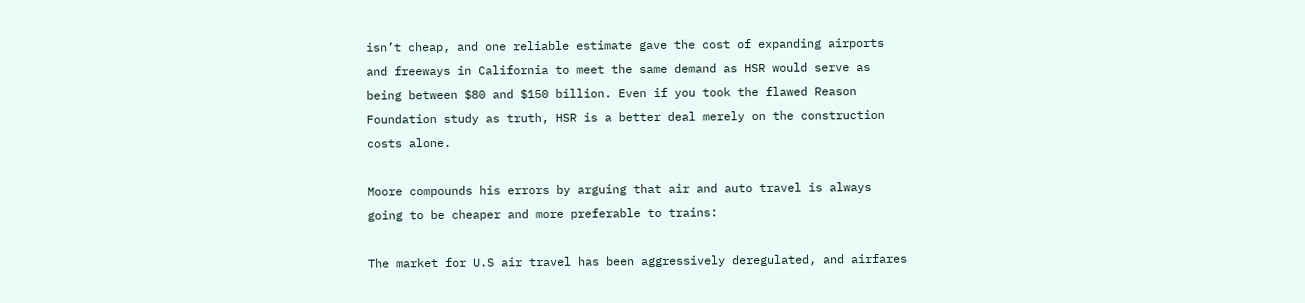isn’t cheap, and one reliable estimate gave the cost of expanding airports and freeways in California to meet the same demand as HSR would serve as being between $80 and $150 billion. Even if you took the flawed Reason Foundation study as truth, HSR is a better deal merely on the construction costs alone.

Moore compounds his errors by arguing that air and auto travel is always going to be cheaper and more preferable to trains:

The market for U.S air travel has been aggressively deregulated, and airfares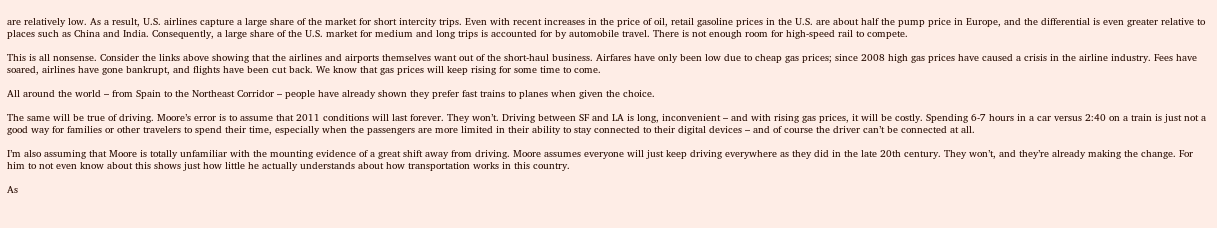are relatively low. As a result, U.S. airlines capture a large share of the market for short intercity trips. Even with recent increases in the price of oil, retail gasoline prices in the U.S. are about half the pump price in Europe, and the differential is even greater relative to places such as China and India. Consequently, a large share of the U.S. market for medium and long trips is accounted for by automobile travel. There is not enough room for high-speed rail to compete.

This is all nonsense. Consider the links above showing that the airlines and airports themselves want out of the short-haul business. Airfares have only been low due to cheap gas prices; since 2008 high gas prices have caused a crisis in the airline industry. Fees have soared, airlines have gone bankrupt, and flights have been cut back. We know that gas prices will keep rising for some time to come.

All around the world – from Spain to the Northeast Corridor – people have already shown they prefer fast trains to planes when given the choice.

The same will be true of driving. Moore’s error is to assume that 2011 conditions will last forever. They won’t. Driving between SF and LA is long, inconvenient – and with rising gas prices, it will be costly. Spending 6-7 hours in a car versus 2:40 on a train is just not a good way for families or other travelers to spend their time, especially when the passengers are more limited in their ability to stay connected to their digital devices – and of course the driver can’t be connected at all.

I’m also assuming that Moore is totally unfamiliar with the mounting evidence of a great shift away from driving. Moore assumes everyone will just keep driving everywhere as they did in the late 20th century. They won’t, and they’re already making the change. For him to not even know about this shows just how little he actually understands about how transportation works in this country.

As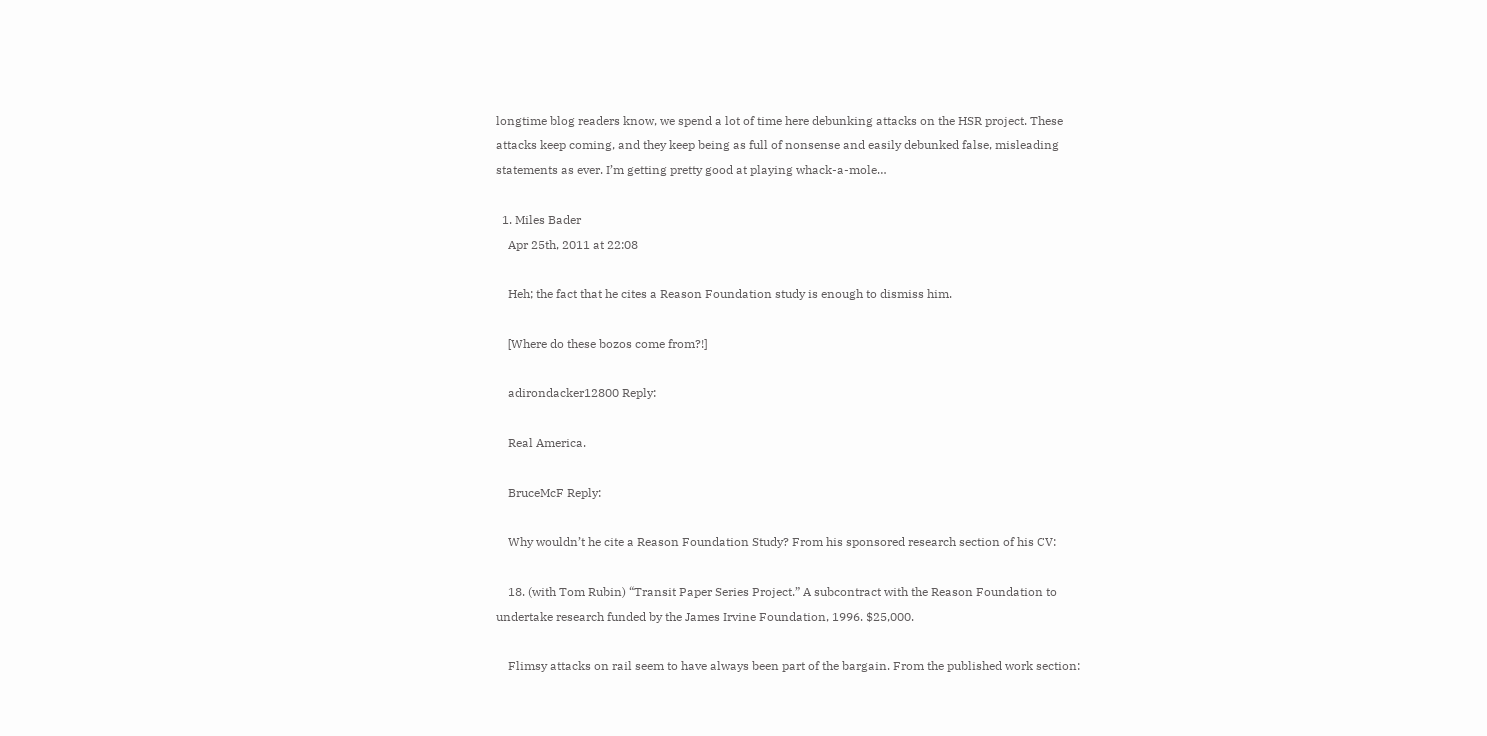longtime blog readers know, we spend a lot of time here debunking attacks on the HSR project. These attacks keep coming, and they keep being as full of nonsense and easily debunked false, misleading statements as ever. I’m getting pretty good at playing whack-a-mole…

  1. Miles Bader
    Apr 25th, 2011 at 22:08

    Heh; the fact that he cites a Reason Foundation study is enough to dismiss him.

    [Where do these bozos come from?!]

    adirondacker12800 Reply:

    Real America.

    BruceMcF Reply:

    Why wouldn’t he cite a Reason Foundation Study? From his sponsored research section of his CV:

    18. (with Tom Rubin) “Transit Paper Series Project.” A subcontract with the Reason Foundation to undertake research funded by the James Irvine Foundation, 1996. $25,000.

    Flimsy attacks on rail seem to have always been part of the bargain. From the published work section: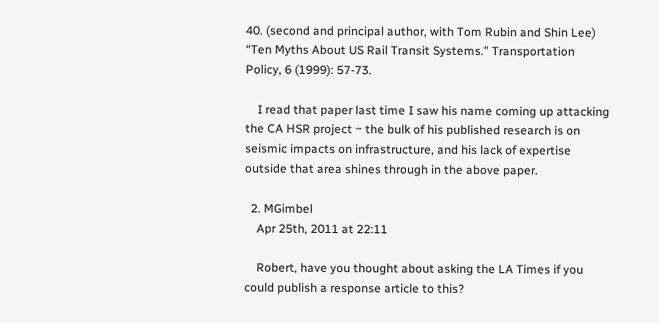40. (second and principal author, with Tom Rubin and Shin Lee) “Ten Myths About US Rail Transit Systems.” Transportation Policy, 6 (1999): 57-73.

    I read that paper last time I saw his name coming up attacking the CA HSR project ~ the bulk of his published research is on seismic impacts on infrastructure, and his lack of expertise outside that area shines through in the above paper.

  2. MGimbel
    Apr 25th, 2011 at 22:11

    Robert, have you thought about asking the LA Times if you could publish a response article to this?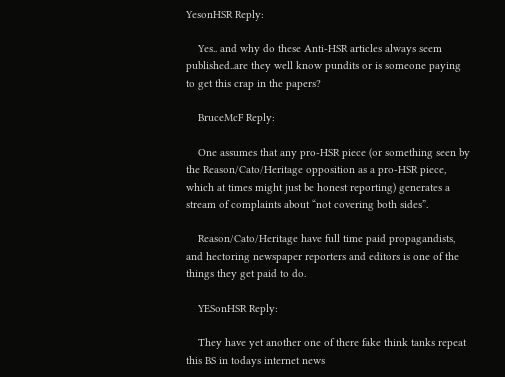YesonHSR Reply:

    Yes.. and why do these Anti-HSR articles always seem published..are they well know pundits or is someone paying to get this crap in the papers?

    BruceMcF Reply:

    One assumes that any pro-HSR piece (or something seen by the Reason/Cato/Heritage opposition as a pro-HSR piece, which at times might just be honest reporting) generates a stream of complaints about “not covering both sides”.

    Reason/Cato/Heritage have full time paid propagandists, and hectoring newspaper reporters and editors is one of the things they get paid to do.

    YESonHSR Reply:

    They have yet another one of there fake think tanks repeat this BS in todays internet news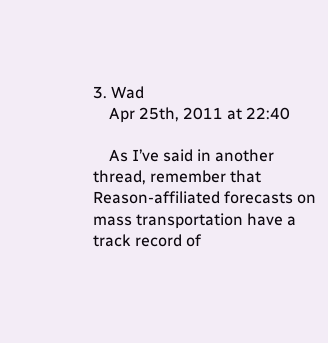3. Wad
    Apr 25th, 2011 at 22:40

    As I’ve said in another thread, remember that Reason-affiliated forecasts on mass transportation have a track record of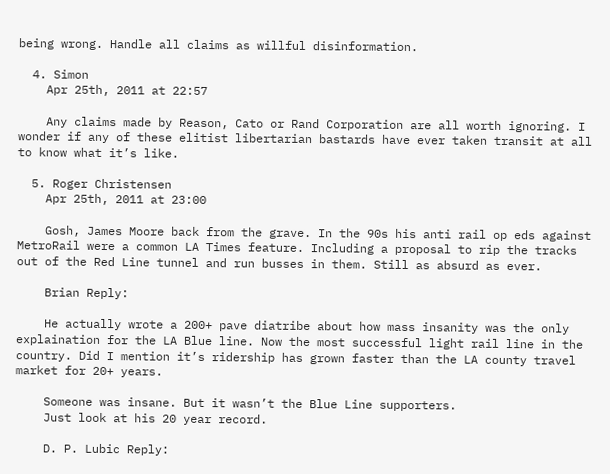being wrong. Handle all claims as willful disinformation.

  4. Simon
    Apr 25th, 2011 at 22:57

    Any claims made by Reason, Cato or Rand Corporation are all worth ignoring. I wonder if any of these elitist libertarian bastards have ever taken transit at all to know what it’s like.

  5. Roger Christensen
    Apr 25th, 2011 at 23:00

    Gosh, James Moore back from the grave. In the 90s his anti rail op eds against MetroRail were a common LA Times feature. Including a proposal to rip the tracks out of the Red Line tunnel and run busses in them. Still as absurd as ever.

    Brian Reply:

    He actually wrote a 200+ pave diatribe about how mass insanity was the only explaination for the LA Blue line. Now the most successful light rail line in the country. Did I mention it’s ridership has grown faster than the LA county travel market for 20+ years.

    Someone was insane. But it wasn’t the Blue Line supporters.
    Just look at his 20 year record.

    D. P. Lubic Reply: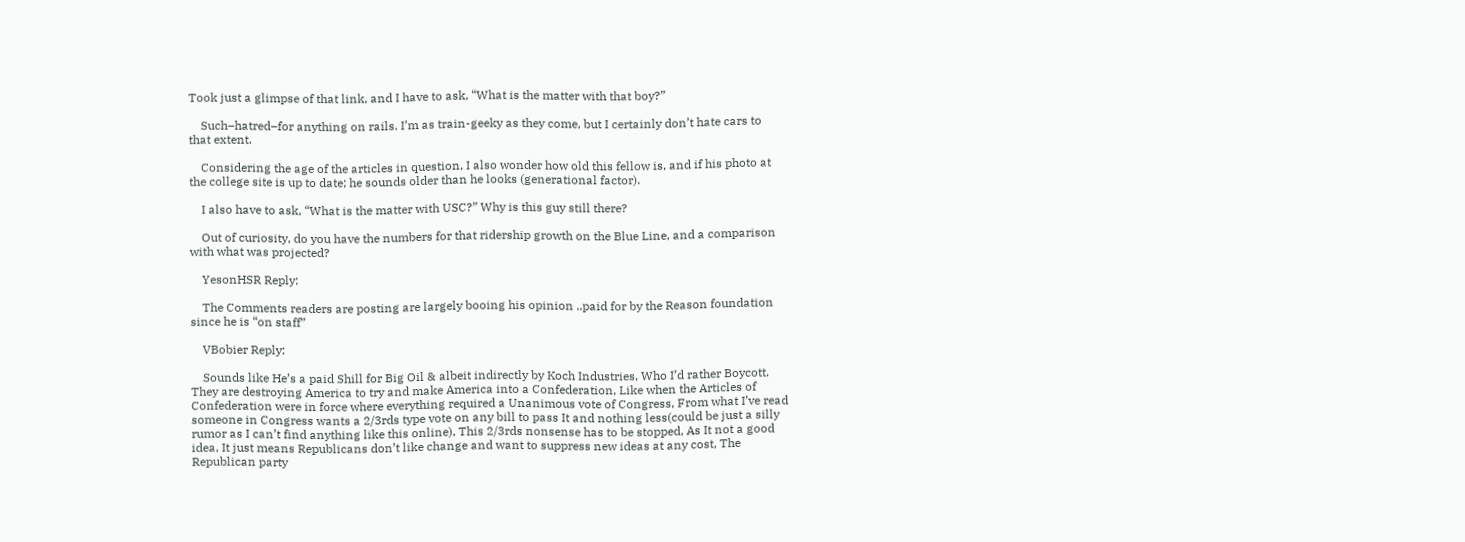Took just a glimpse of that link, and I have to ask, “What is the matter with that boy?”

    Such–hatred–for anything on rails. I’m as train-geeky as they come, but I certainly don’t hate cars to that extent.

    Considering the age of the articles in question, I also wonder how old this fellow is, and if his photo at the college site is up to date; he sounds older than he looks (generational factor).

    I also have to ask, “What is the matter with USC?” Why is this guy still there?

    Out of curiosity, do you have the numbers for that ridership growth on the Blue Line, and a comparison with what was projected?

    YesonHSR Reply:

    The Comments readers are posting are largely booing his opinion ..paid for by the Reason foundation since he is “on staff”

    VBobier Reply:

    Sounds like He’s a paid Shill for Big Oil & albeit indirectly by Koch Industries, Who I’d rather Boycott. They are destroying America to try and make America into a Confederation, Like when the Articles of Confederation were in force where everything required a Unanimous vote of Congress, From what I’ve read someone in Congress wants a 2/3rds type vote on any bill to pass It and nothing less(could be just a silly rumor as I can’t find anything like this online), This 2/3rds nonsense has to be stopped, As It not a good idea, It just means Republicans don’t like change and want to suppress new ideas at any cost, The Republican party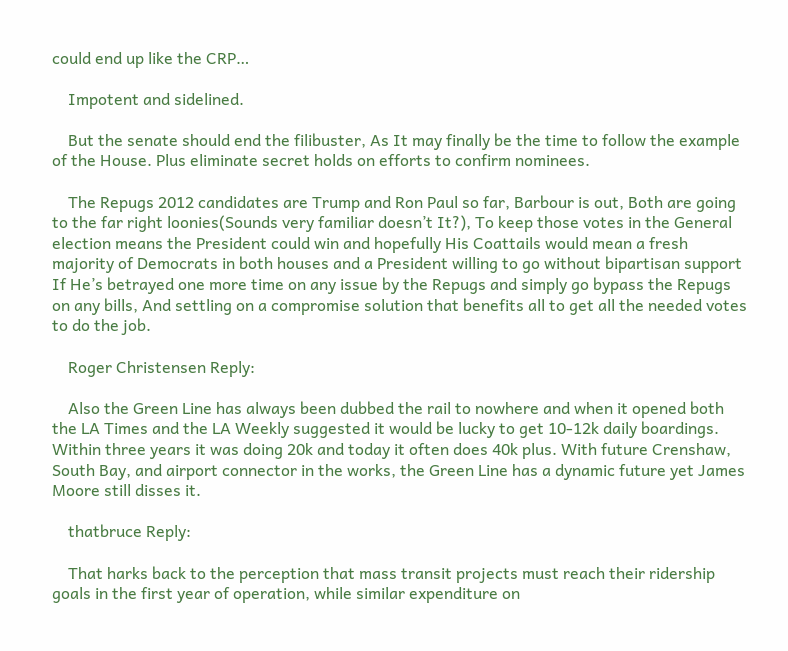could end up like the CRP…

    Impotent and sidelined.

    But the senate should end the filibuster, As It may finally be the time to follow the example of the House. Plus eliminate secret holds on efforts to confirm nominees.

    The Repugs 2012 candidates are Trump and Ron Paul so far, Barbour is out, Both are going to the far right loonies(Sounds very familiar doesn’t It?), To keep those votes in the General election means the President could win and hopefully His Coattails would mean a fresh majority of Democrats in both houses and a President willing to go without bipartisan support If He’s betrayed one more time on any issue by the Repugs and simply go bypass the Repugs on any bills, And settling on a compromise solution that benefits all to get all the needed votes to do the job.

    Roger Christensen Reply:

    Also the Green Line has always been dubbed the rail to nowhere and when it opened both the LA Times and the LA Weekly suggested it would be lucky to get 10-12k daily boardings. Within three years it was doing 20k and today it often does 40k plus. With future Crenshaw, South Bay, and airport connector in the works, the Green Line has a dynamic future yet James Moore still disses it.

    thatbruce Reply:

    That harks back to the perception that mass transit projects must reach their ridership goals in the first year of operation, while similar expenditure on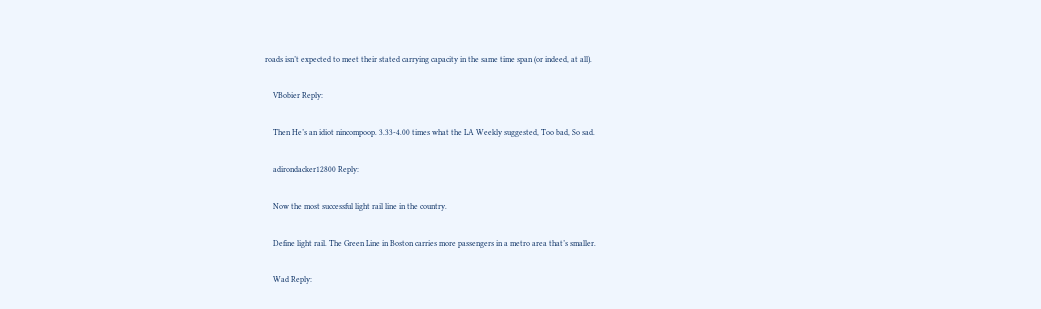roads isn’t expected to meet their stated carrying capacity in the same time span (or indeed, at all).

    VBobier Reply:

    Then He’s an idiot nincompoop. 3.33-4.00 times what the LA Weekly suggested, Too bad, So sad.

    adirondacker12800 Reply:

    Now the most successful light rail line in the country.

    Define light rail. The Green Line in Boston carries more passengers in a metro area that’s smaller.

    Wad Reply: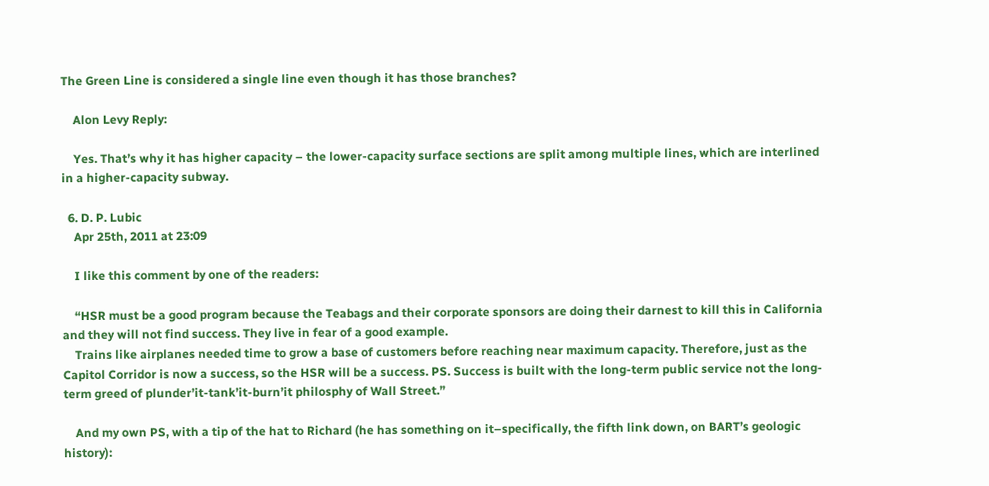The Green Line is considered a single line even though it has those branches?

    Alon Levy Reply:

    Yes. That’s why it has higher capacity – the lower-capacity surface sections are split among multiple lines, which are interlined in a higher-capacity subway.

  6. D. P. Lubic
    Apr 25th, 2011 at 23:09

    I like this comment by one of the readers:

    “HSR must be a good program because the Teabags and their corporate sponsors are doing their darnest to kill this in California and they will not find success. They live in fear of a good example.
    Trains like airplanes needed time to grow a base of customers before reaching near maximum capacity. Therefore, just as the Capitol Corridor is now a success, so the HSR will be a success. PS. Success is built with the long-term public service not the long-term greed of plunder’it-tank’it-burn’it philosphy of Wall Street.”

    And my own PS, with a tip of the hat to Richard (he has something on it–specifically, the fifth link down, on BART’s geologic history):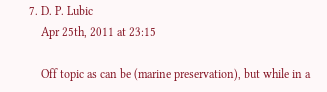7. D. P. Lubic
    Apr 25th, 2011 at 23:15

    Off topic as can be (marine preservation), but while in a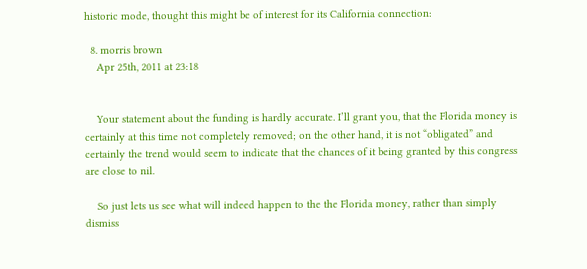historic mode, thought this might be of interest for its California connection:

  8. morris brown
    Apr 25th, 2011 at 23:18


    Your statement about the funding is hardly accurate. I’ll grant you, that the Florida money is certainly at this time not completely removed; on the other hand, it is not “obligated” and certainly the trend would seem to indicate that the chances of it being granted by this congress are close to nil.

    So just lets us see what will indeed happen to the the Florida money, rather than simply dismiss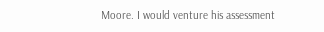Moore. I would venture his assessment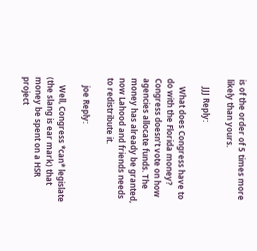is of the order of 5 times more likely than yours.

    JJJ Reply:

    What does Congress have to do with the Florida money? Congress doesn’t vote on how agencies allocate funds. The money has already be granted, now Lahood and friends needs to redistribute it.

    joe Reply:

    Well, Congress *can* legislate (the slang is ear mark) that money be spent on a HSR project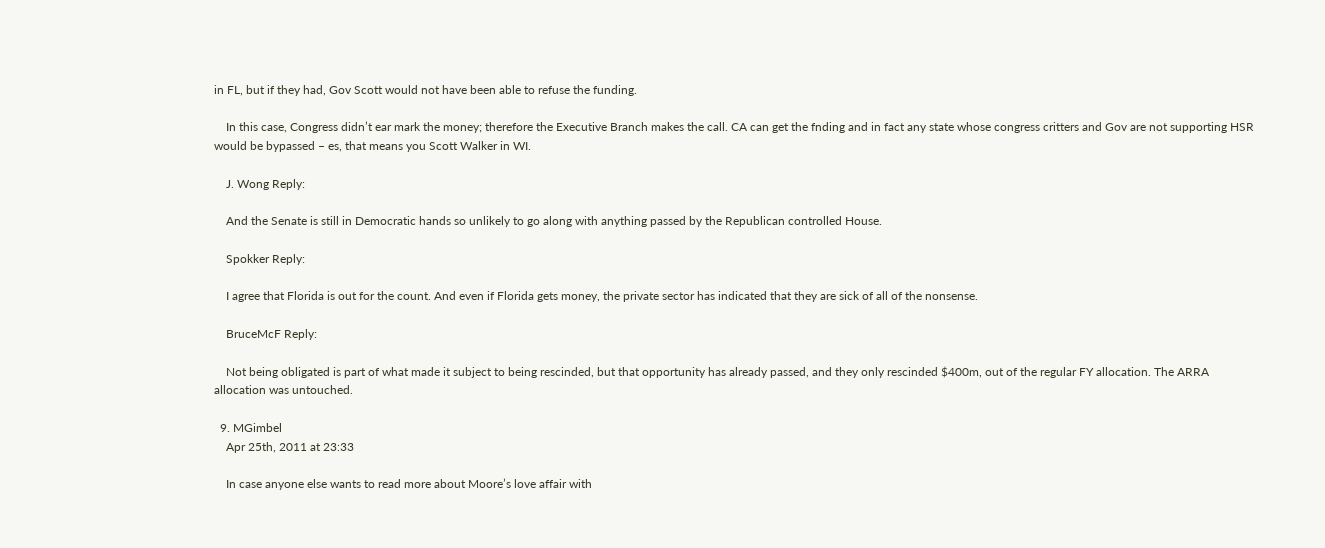in FL, but if they had, Gov Scott would not have been able to refuse the funding.

    In this case, Congress didn’t ear mark the money; therefore the Executive Branch makes the call. CA can get the fnding and in fact any state whose congress critters and Gov are not supporting HSR would be bypassed – es, that means you Scott Walker in WI.

    J. Wong Reply:

    And the Senate is still in Democratic hands so unlikely to go along with anything passed by the Republican controlled House.

    Spokker Reply:

    I agree that Florida is out for the count. And even if Florida gets money, the private sector has indicated that they are sick of all of the nonsense.

    BruceMcF Reply:

    Not being obligated is part of what made it subject to being rescinded, but that opportunity has already passed, and they only rescinded $400m, out of the regular FY allocation. The ARRA allocation was untouched.

  9. MGimbel
    Apr 25th, 2011 at 23:33

    In case anyone else wants to read more about Moore’s love affair with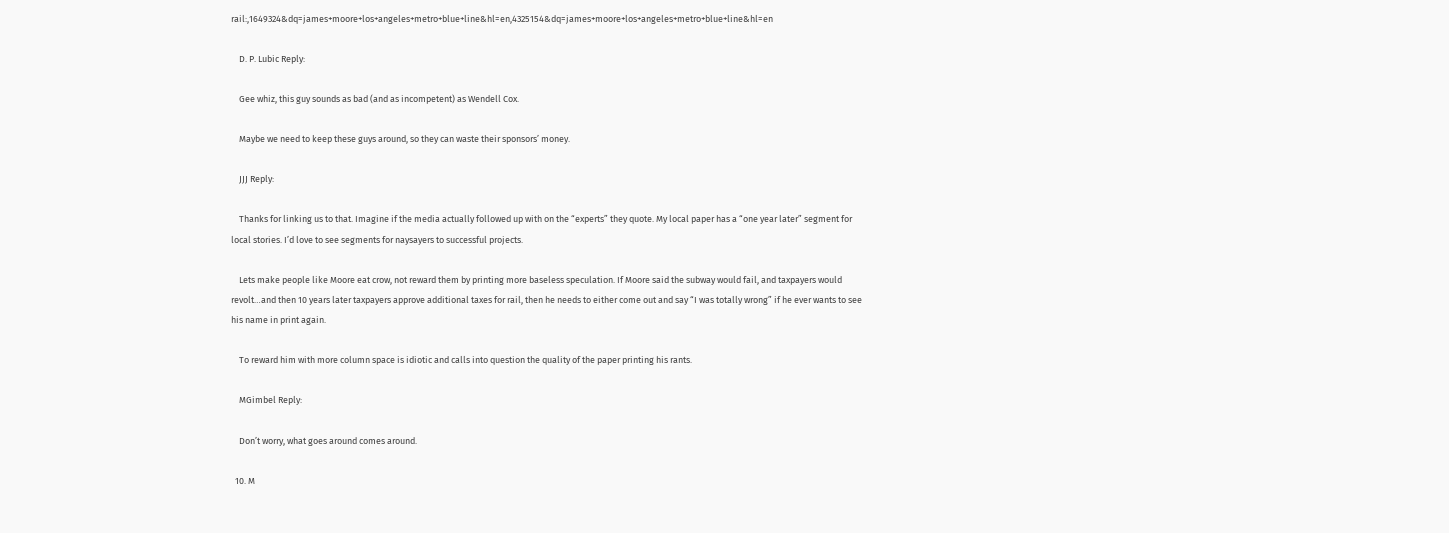rail:,1649324&dq=james+moore+los+angeles+metro+blue+line&hl=en,4325154&dq=james+moore+los+angeles+metro+blue+line&hl=en

    D. P. Lubic Reply:

    Gee whiz, this guy sounds as bad (and as incompetent) as Wendell Cox.

    Maybe we need to keep these guys around, so they can waste their sponsors’ money.

    JJJ Reply:

    Thanks for linking us to that. Imagine if the media actually followed up with on the “experts” they quote. My local paper has a “one year later” segment for local stories. I’d love to see segments for naysayers to successful projects.

    Lets make people like Moore eat crow, not reward them by printing more baseless speculation. If Moore said the subway would fail, and taxpayers would revolt…and then 10 years later taxpayers approve additional taxes for rail, then he needs to either come out and say “I was totally wrong” if he ever wants to see his name in print again.

    To reward him with more column space is idiotic and calls into question the quality of the paper printing his rants.

    MGimbel Reply:

    Don’t worry, what goes around comes around.

  10. M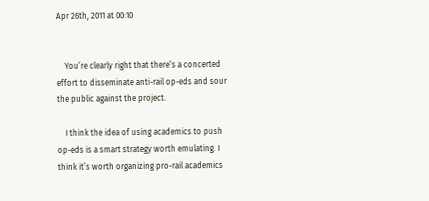Apr 26th, 2011 at 00:10


    You’re clearly right that there’s a concerted effort to disseminate anti-rail op-eds and sour the public against the project.

    I think the idea of using academics to push op-eds is a smart strategy worth emulating. I think it’s worth organizing pro-rail academics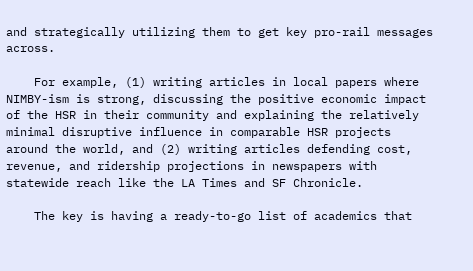and strategically utilizing them to get key pro-rail messages across.

    For example, (1) writing articles in local papers where NIMBY-ism is strong, discussing the positive economic impact of the HSR in their community and explaining the relatively minimal disruptive influence in comparable HSR projects around the world, and (2) writing articles defending cost, revenue, and ridership projections in newspapers with statewide reach like the LA Times and SF Chronicle.

    The key is having a ready-to-go list of academics that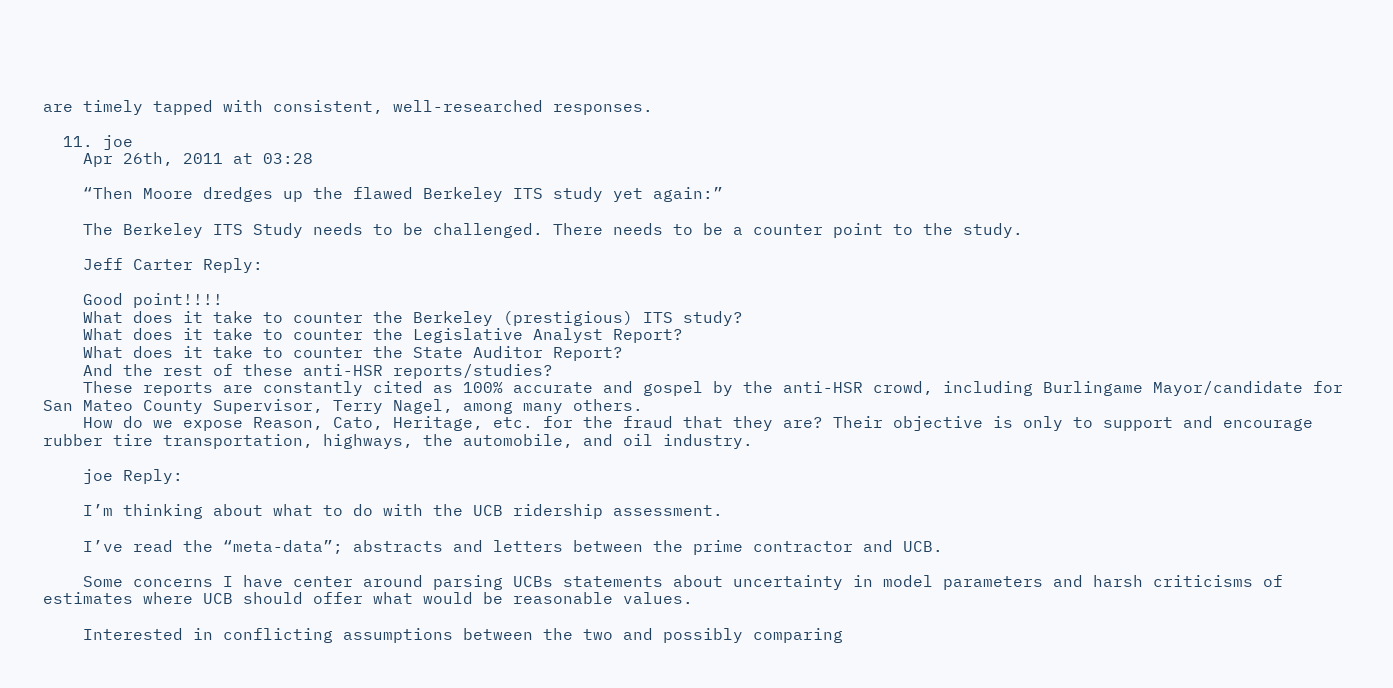are timely tapped with consistent, well-researched responses.

  11. joe
    Apr 26th, 2011 at 03:28

    “Then Moore dredges up the flawed Berkeley ITS study yet again:”

    The Berkeley ITS Study needs to be challenged. There needs to be a counter point to the study.

    Jeff Carter Reply:

    Good point!!!!
    What does it take to counter the Berkeley (prestigious) ITS study?
    What does it take to counter the Legislative Analyst Report?
    What does it take to counter the State Auditor Report?
    And the rest of these anti-HSR reports/studies?
    These reports are constantly cited as 100% accurate and gospel by the anti-HSR crowd, including Burlingame Mayor/candidate for San Mateo County Supervisor, Terry Nagel, among many others.
    How do we expose Reason, Cato, Heritage, etc. for the fraud that they are? Their objective is only to support and encourage rubber tire transportation, highways, the automobile, and oil industry.

    joe Reply:

    I’m thinking about what to do with the UCB ridership assessment.

    I’ve read the “meta-data”; abstracts and letters between the prime contractor and UCB.

    Some concerns I have center around parsing UCBs statements about uncertainty in model parameters and harsh criticisms of estimates where UCB should offer what would be reasonable values.

    Interested in conflicting assumptions between the two and possibly comparing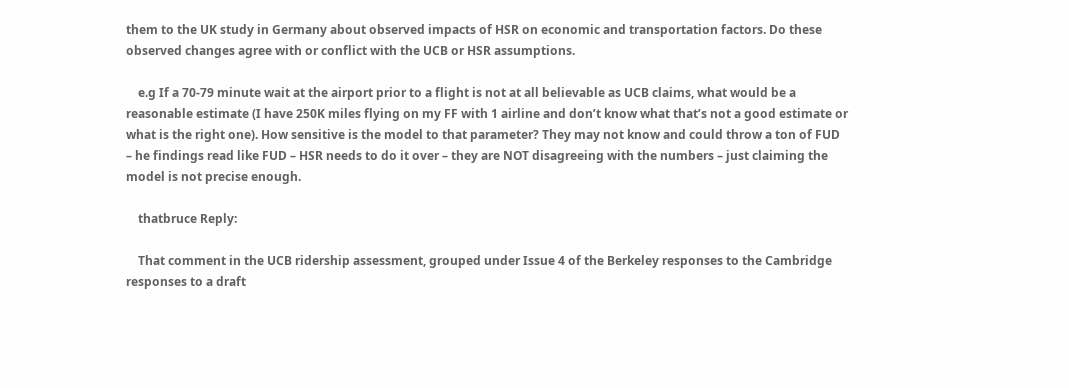them to the UK study in Germany about observed impacts of HSR on economic and transportation factors. Do these observed changes agree with or conflict with the UCB or HSR assumptions.

    e.g If a 70-79 minute wait at the airport prior to a flight is not at all believable as UCB claims, what would be a reasonable estimate (I have 250K miles flying on my FF with 1 airline and don’t know what that’s not a good estimate or what is the right one). How sensitive is the model to that parameter? They may not know and could throw a ton of FUD – he findings read like FUD – HSR needs to do it over – they are NOT disagreeing with the numbers – just claiming the model is not precise enough.

    thatbruce Reply:

    That comment in the UCB ridership assessment, grouped under Issue 4 of the Berkeley responses to the Cambridge responses to a draft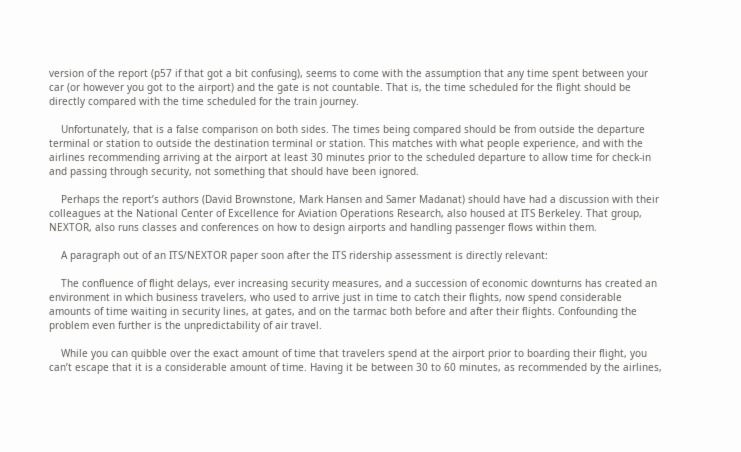version of the report (p57 if that got a bit confusing), seems to come with the assumption that any time spent between your car (or however you got to the airport) and the gate is not countable. That is, the time scheduled for the flight should be directly compared with the time scheduled for the train journey.

    Unfortunately, that is a false comparison on both sides. The times being compared should be from outside the departure terminal or station to outside the destination terminal or station. This matches with what people experience, and with the airlines recommending arriving at the airport at least 30 minutes prior to the scheduled departure to allow time for check-in and passing through security, not something that should have been ignored.

    Perhaps the report’s authors (David Brownstone, Mark Hansen and Samer Madanat) should have had a discussion with their colleagues at the National Center of Excellence for Aviation Operations Research, also housed at ITS Berkeley. That group, NEXTOR, also runs classes and conferences on how to design airports and handling passenger flows within them.

    A paragraph out of an ITS/NEXTOR paper soon after the ITS ridership assessment is directly relevant:

    The confluence of flight delays, ever increasing security measures, and a succession of economic downturns has created an environment in which business travelers, who used to arrive just in time to catch their flights, now spend considerable amounts of time waiting in security lines, at gates, and on the tarmac both before and after their flights. Confounding the problem even further is the unpredictability of air travel.

    While you can quibble over the exact amount of time that travelers spend at the airport prior to boarding their flight, you can’t escape that it is a considerable amount of time. Having it be between 30 to 60 minutes, as recommended by the airlines,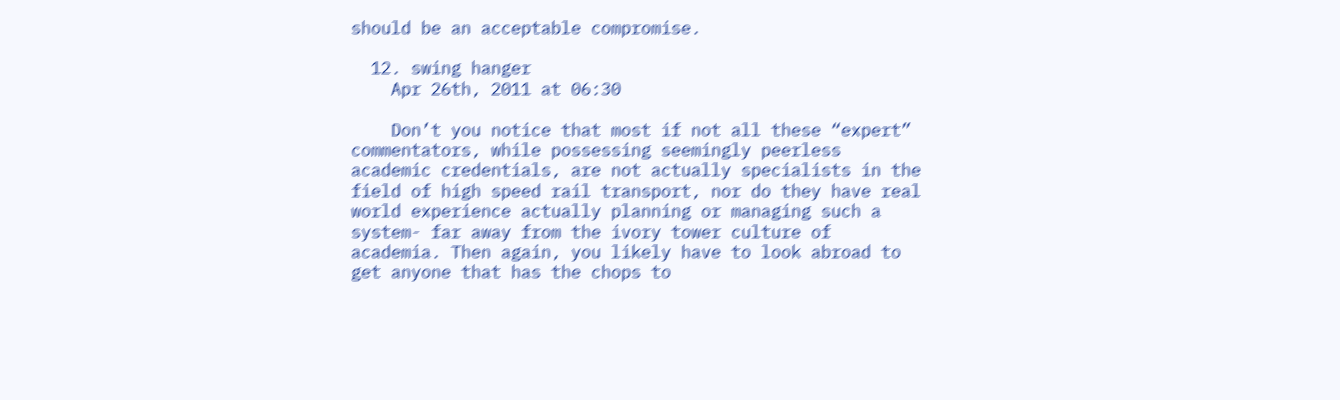should be an acceptable compromise.

  12. swing hanger
    Apr 26th, 2011 at 06:30

    Don’t you notice that most if not all these “expert” commentators, while possessing seemingly peerless academic credentials, are not actually specialists in the field of high speed rail transport, nor do they have real world experience actually planning or managing such a system- far away from the ivory tower culture of academia. Then again, you likely have to look abroad to get anyone that has the chops to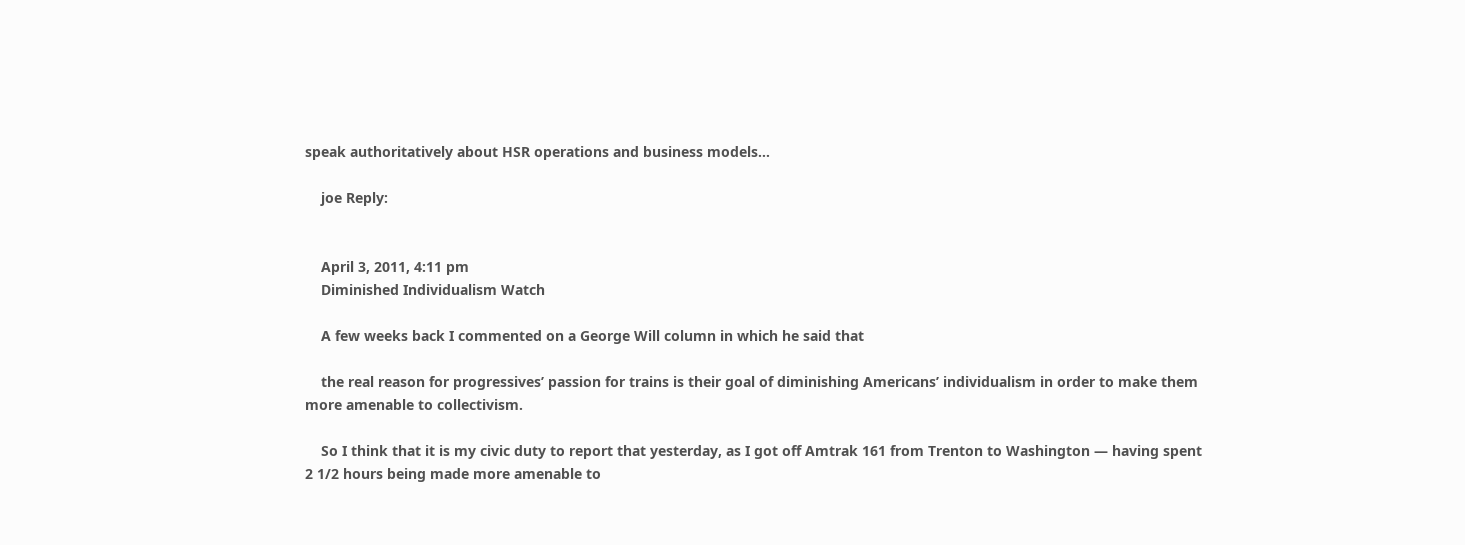speak authoritatively about HSR operations and business models…

    joe Reply:


    April 3, 2011, 4:11 pm
    Diminished Individualism Watch

    A few weeks back I commented on a George Will column in which he said that

    the real reason for progressives’ passion for trains is their goal of diminishing Americans’ individualism in order to make them more amenable to collectivism.

    So I think that it is my civic duty to report that yesterday, as I got off Amtrak 161 from Trenton to Washington — having spent 2 1/2 hours being made more amenable to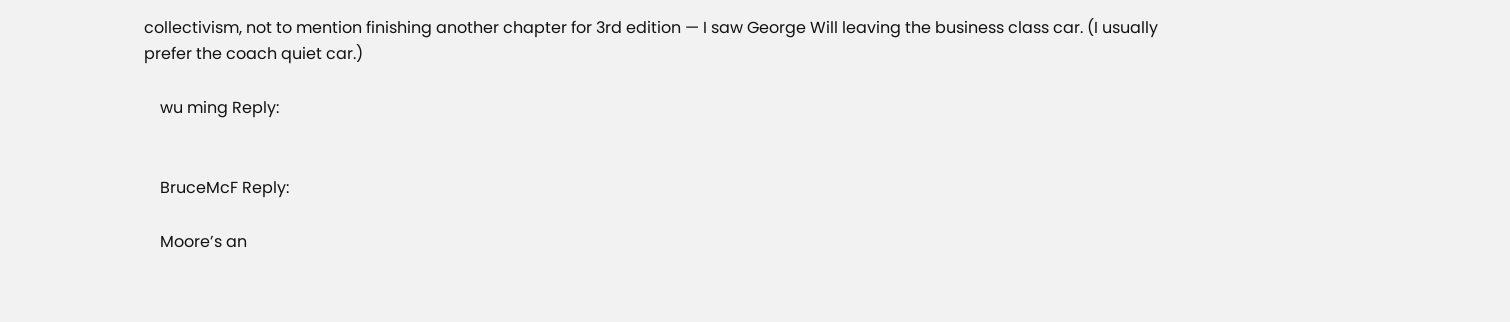collectivism, not to mention finishing another chapter for 3rd edition — I saw George Will leaving the business class car. (I usually prefer the coach quiet car.)

    wu ming Reply:


    BruceMcF Reply:

    Moore’s an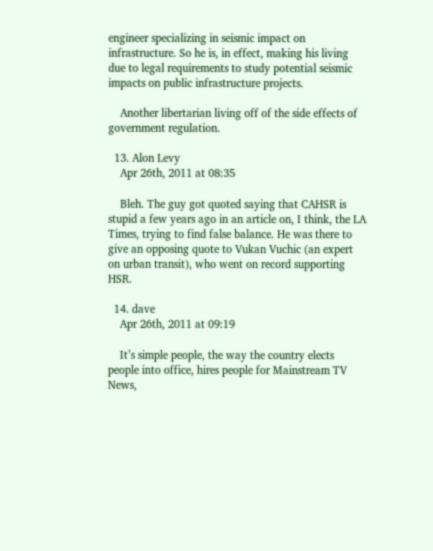engineer specializing in seismic impact on infrastructure. So he is, in effect, making his living due to legal requirements to study potential seismic impacts on public infrastructure projects.

    Another libertarian living off of the side effects of government regulation.

  13. Alon Levy
    Apr 26th, 2011 at 08:35

    Bleh. The guy got quoted saying that CAHSR is stupid a few years ago in an article on, I think, the LA Times, trying to find false balance. He was there to give an opposing quote to Vukan Vuchic (an expert on urban transit), who went on record supporting HSR.

  14. dave
    Apr 26th, 2011 at 09:19

    It’s simple people, the way the country elects people into office, hires people for Mainstream TV News,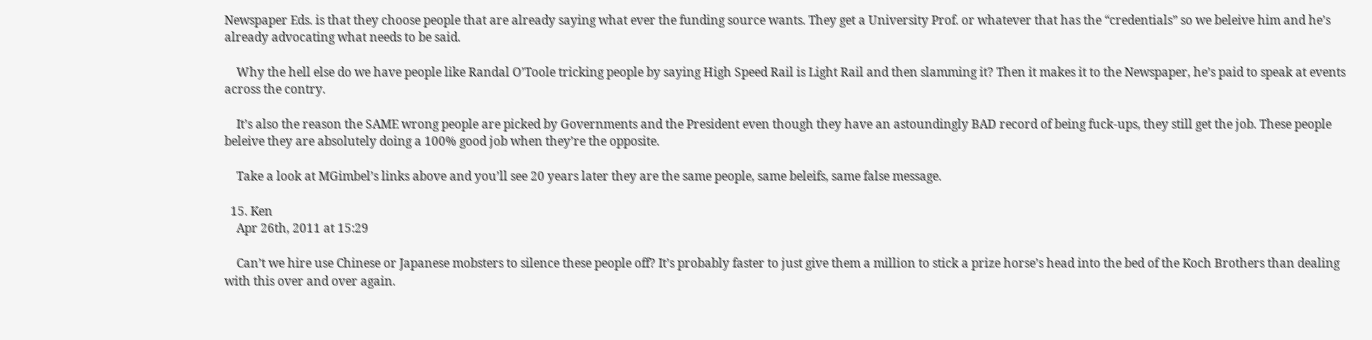Newspaper Eds. is that they choose people that are already saying what ever the funding source wants. They get a University Prof. or whatever that has the “credentials” so we beleive him and he’s already advocating what needs to be said.

    Why the hell else do we have people like Randal O’Toole tricking people by saying High Speed Rail is Light Rail and then slamming it? Then it makes it to the Newspaper, he’s paid to speak at events across the contry.

    It’s also the reason the SAME wrong people are picked by Governments and the President even though they have an astoundingly BAD record of being fuck-ups, they still get the job. These people beleive they are absolutely doing a 100% good job when they’re the opposite.

    Take a look at MGimbel’s links above and you’ll see 20 years later they are the same people, same beleifs, same false message.

  15. Ken
    Apr 26th, 2011 at 15:29

    Can’t we hire use Chinese or Japanese mobsters to silence these people off? It’s probably faster to just give them a million to stick a prize horse’s head into the bed of the Koch Brothers than dealing with this over and over again.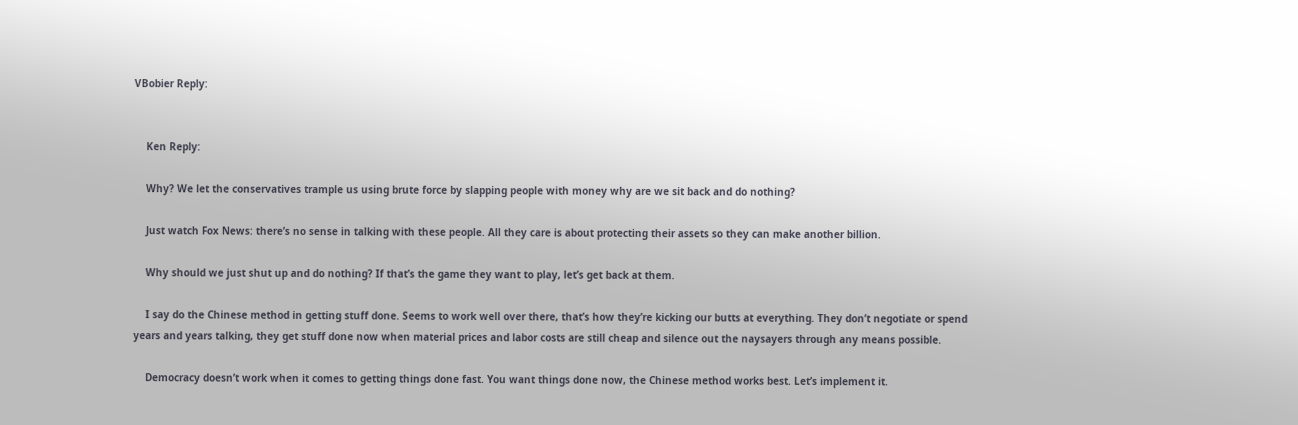VBobier Reply:


    Ken Reply:

    Why? We let the conservatives trample us using brute force by slapping people with money why are we sit back and do nothing?

    Just watch Fox News: there’s no sense in talking with these people. All they care is about protecting their assets so they can make another billion.

    Why should we just shut up and do nothing? If that’s the game they want to play, let’s get back at them.

    I say do the Chinese method in getting stuff done. Seems to work well over there, that’s how they’re kicking our butts at everything. They don’t negotiate or spend years and years talking, they get stuff done now when material prices and labor costs are still cheap and silence out the naysayers through any means possible.

    Democracy doesn’t work when it comes to getting things done fast. You want things done now, the Chinese method works best. Let’s implement it.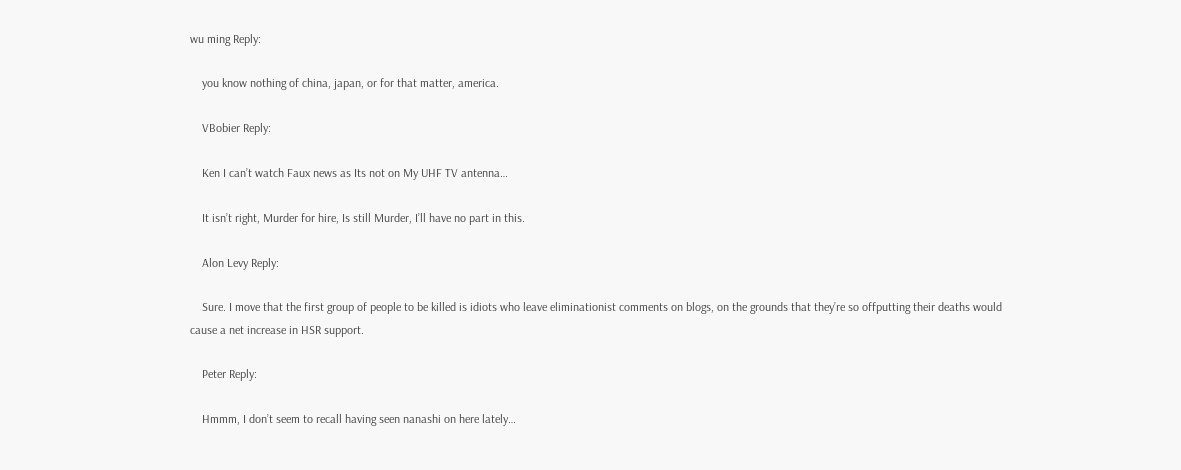wu ming Reply:

    you know nothing of china, japan, or for that matter, america.

    VBobier Reply:

    Ken I can’t watch Faux news as Its not on My UHF TV antenna…

    It isn’t right, Murder for hire, Is still Murder, I’ll have no part in this.

    Alon Levy Reply:

    Sure. I move that the first group of people to be killed is idiots who leave eliminationist comments on blogs, on the grounds that they’re so offputting their deaths would cause a net increase in HSR support.

    Peter Reply:

    Hmmm, I don’t seem to recall having seen nanashi on here lately…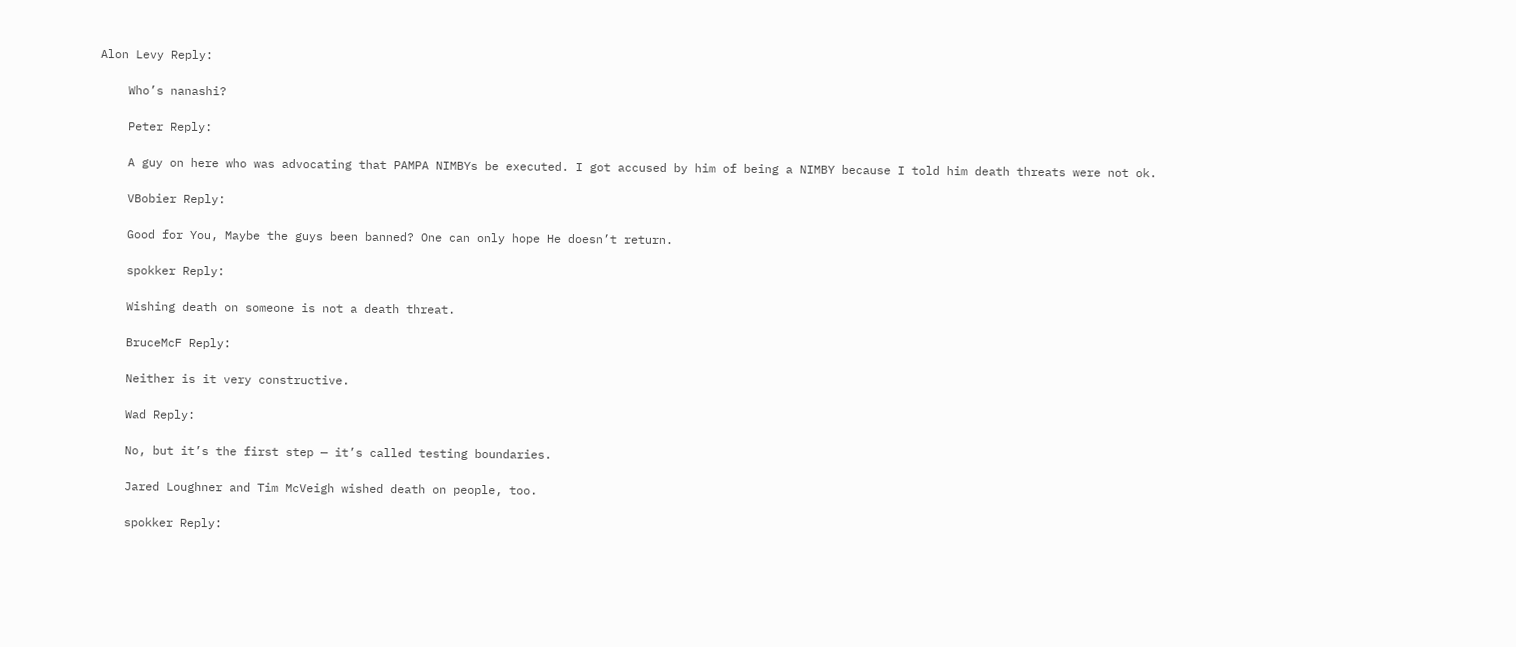Alon Levy Reply:

    Who’s nanashi?

    Peter Reply:

    A guy on here who was advocating that PAMPA NIMBYs be executed. I got accused by him of being a NIMBY because I told him death threats were not ok.

    VBobier Reply:

    Good for You, Maybe the guys been banned? One can only hope He doesn’t return.

    spokker Reply:

    Wishing death on someone is not a death threat.

    BruceMcF Reply:

    Neither is it very constructive.

    Wad Reply:

    No, but it’s the first step — it’s called testing boundaries.

    Jared Loughner and Tim McVeigh wished death on people, too.

    spokker Reply: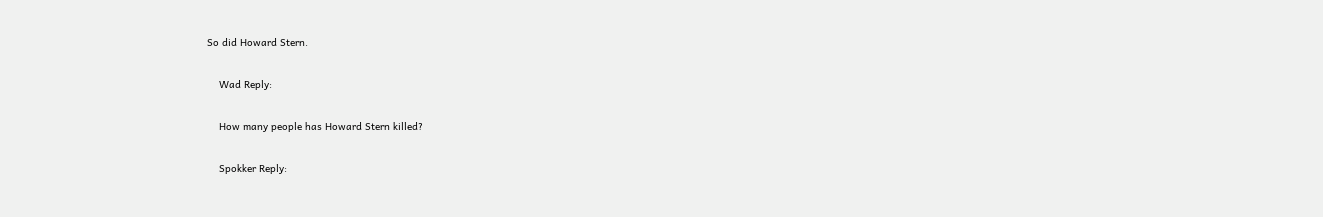So did Howard Stern.

    Wad Reply:

    How many people has Howard Stern killed?

    Spokker Reply: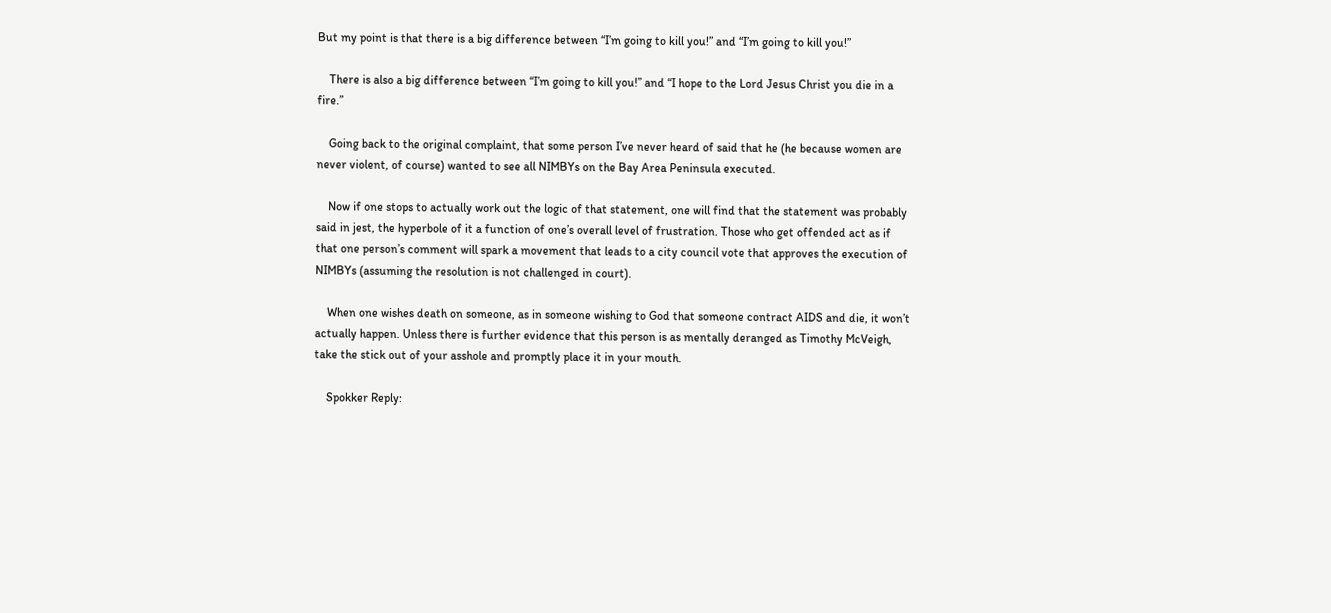But my point is that there is a big difference between “I’m going to kill you!” and “I’m going to kill you!”

    There is also a big difference between “I’m going to kill you!” and “I hope to the Lord Jesus Christ you die in a fire.”

    Going back to the original complaint, that some person I’ve never heard of said that he (he because women are never violent, of course) wanted to see all NIMBYs on the Bay Area Peninsula executed.

    Now if one stops to actually work out the logic of that statement, one will find that the statement was probably said in jest, the hyperbole of it a function of one’s overall level of frustration. Those who get offended act as if that one person’s comment will spark a movement that leads to a city council vote that approves the execution of NIMBYs (assuming the resolution is not challenged in court).

    When one wishes death on someone, as in someone wishing to God that someone contract AIDS and die, it won’t actually happen. Unless there is further evidence that this person is as mentally deranged as Timothy McVeigh, take the stick out of your asshole and promptly place it in your mouth.

    Spokker Reply: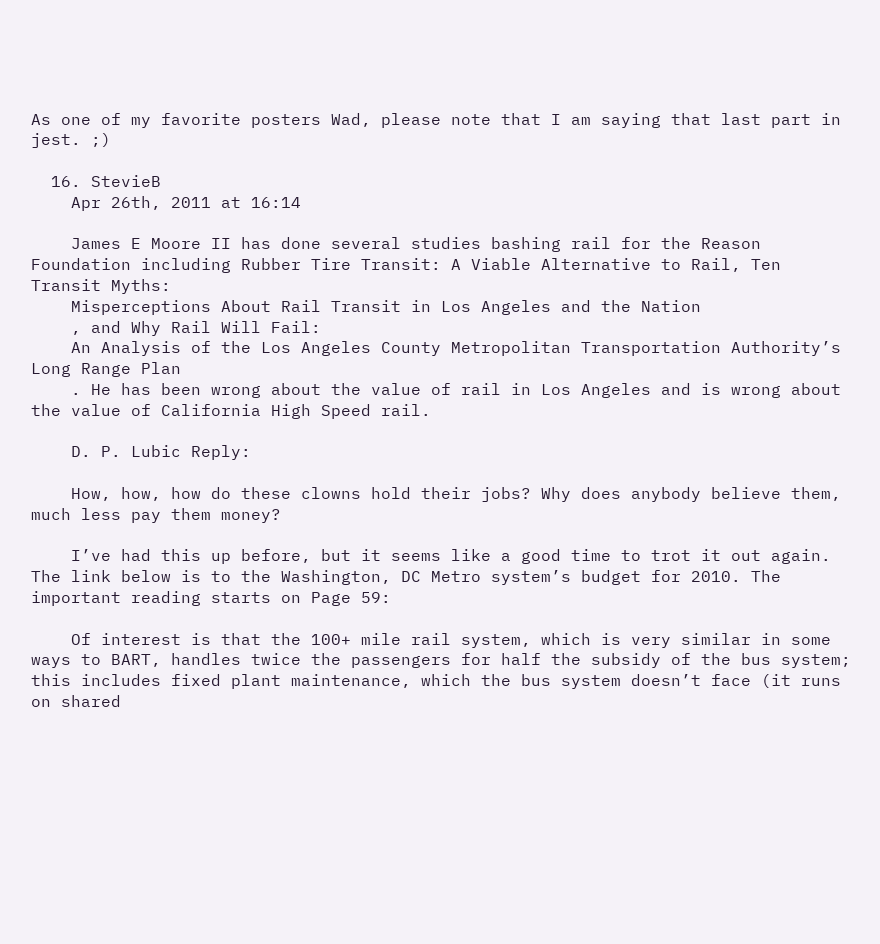As one of my favorite posters Wad, please note that I am saying that last part in jest. ;)

  16. StevieB
    Apr 26th, 2011 at 16:14

    James E Moore II has done several studies bashing rail for the Reason Foundation including Rubber Tire Transit: A Viable Alternative to Rail, Ten Transit Myths:
    Misperceptions About Rail Transit in Los Angeles and the Nation
    , and Why Rail Will Fail:
    An Analysis of the Los Angeles County Metropolitan Transportation Authority’s Long Range Plan
    . He has been wrong about the value of rail in Los Angeles and is wrong about the value of California High Speed rail.

    D. P. Lubic Reply:

    How, how, how do these clowns hold their jobs? Why does anybody believe them, much less pay them money?

    I’ve had this up before, but it seems like a good time to trot it out again. The link below is to the Washington, DC Metro system’s budget for 2010. The important reading starts on Page 59:

    Of interest is that the 100+ mile rail system, which is very similar in some ways to BART, handles twice the passengers for half the subsidy of the bus system; this includes fixed plant maintenance, which the bus system doesn’t face (it runs on shared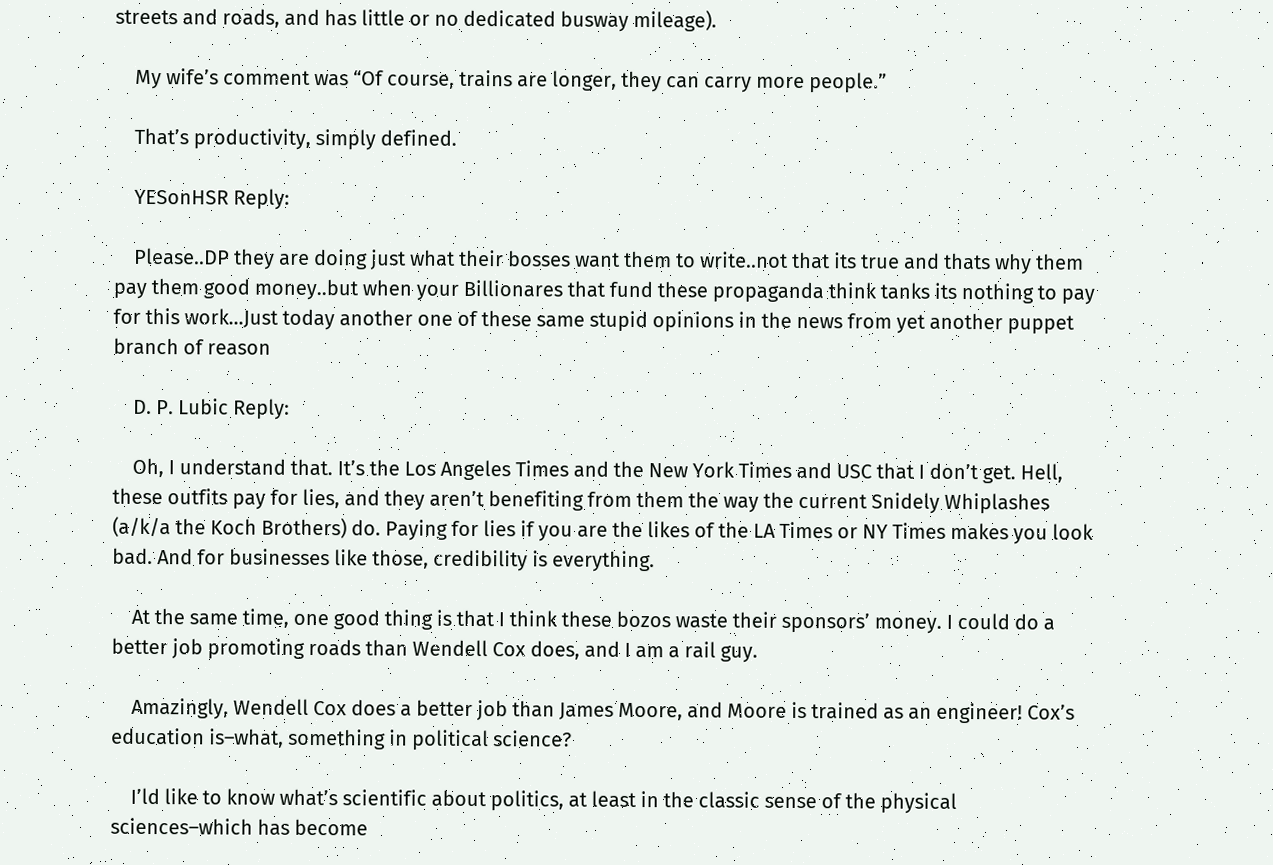streets and roads, and has little or no dedicated busway mileage).

    My wife’s comment was “Of course, trains are longer, they can carry more people.”

    That’s productivity, simply defined.

    YESonHSR Reply:

    Please..DP they are doing just what their bosses want them to write..not that its true and thats why them pay them good money..but when your Billionares that fund these propaganda think tanks its nothing to pay for this work…Just today another one of these same stupid opinions in the news from yet another puppet branch of reason

    D. P. Lubic Reply:

    Oh, I understand that. It’s the Los Angeles Times and the New York Times and USC that I don’t get. Hell, these outfits pay for lies, and they aren’t benefiting from them the way the current Snidely Whiplashes (a/k/a the Koch Brothers) do. Paying for lies if you are the likes of the LA Times or NY Times makes you look bad. And for businesses like those, credibility is everything.

    At the same time, one good thing is that I think these bozos waste their sponsors’ money. I could do a better job promoting roads than Wendell Cox does, and I am a rail guy.

    Amazingly, Wendell Cox does a better job than James Moore, and Moore is trained as an engineer! Cox’s education is–what, something in political science?

    I’ld like to know what’s scientific about politics, at least in the classic sense of the physical sciences–which has become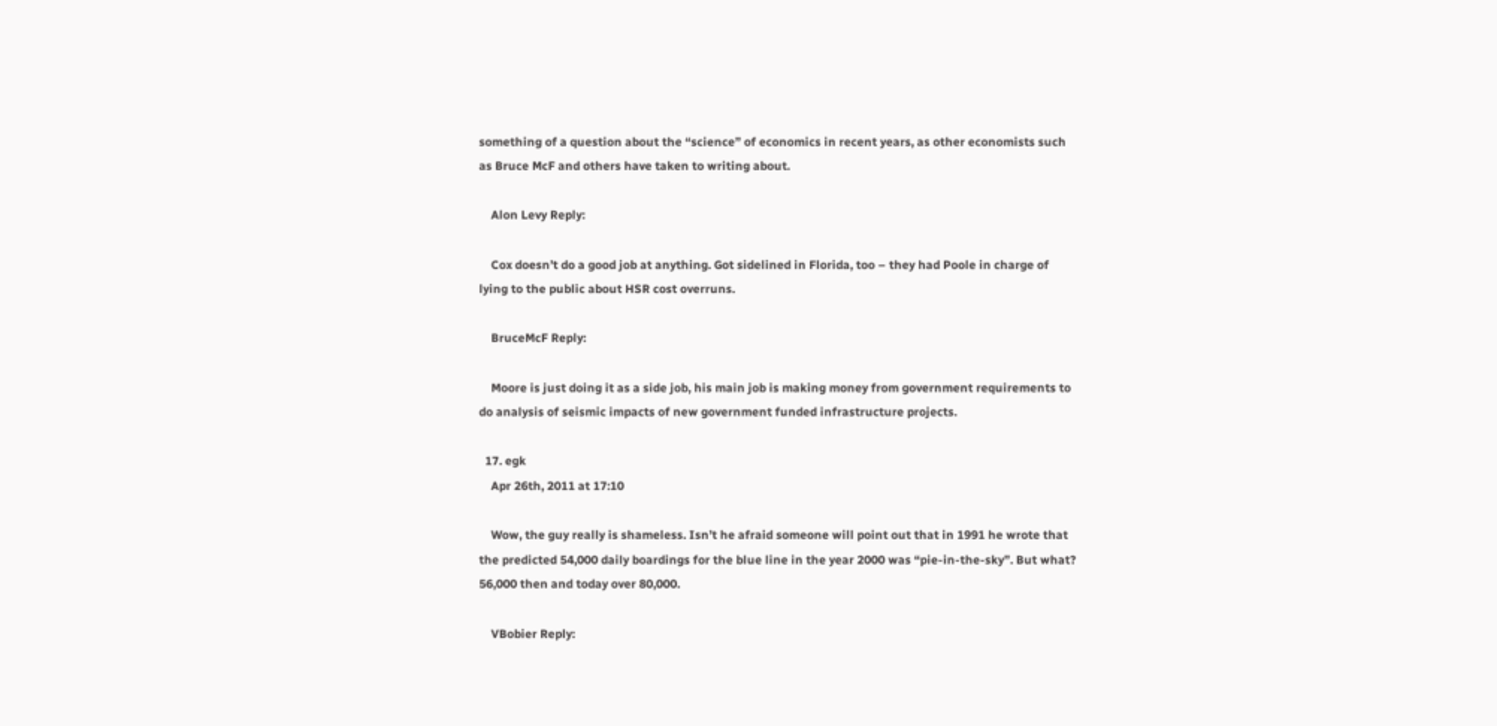something of a question about the “science” of economics in recent years, as other economists such as Bruce McF and others have taken to writing about.

    Alon Levy Reply:

    Cox doesn’t do a good job at anything. Got sidelined in Florida, too – they had Poole in charge of lying to the public about HSR cost overruns.

    BruceMcF Reply:

    Moore is just doing it as a side job, his main job is making money from government requirements to do analysis of seismic impacts of new government funded infrastructure projects.

  17. egk
    Apr 26th, 2011 at 17:10

    Wow, the guy really is shameless. Isn’t he afraid someone will point out that in 1991 he wrote that the predicted 54,000 daily boardings for the blue line in the year 2000 was “pie-in-the-sky”. But what? 56,000 then and today over 80,000.

    VBobier Reply: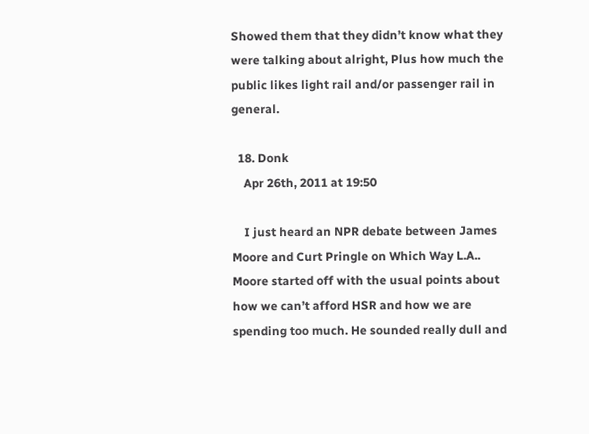Showed them that they didn’t know what they were talking about alright, Plus how much the public likes light rail and/or passenger rail in general.

  18. Donk
    Apr 26th, 2011 at 19:50

    I just heard an NPR debate between James Moore and Curt Pringle on Which Way L.A.. Moore started off with the usual points about how we can’t afford HSR and how we are spending too much. He sounded really dull and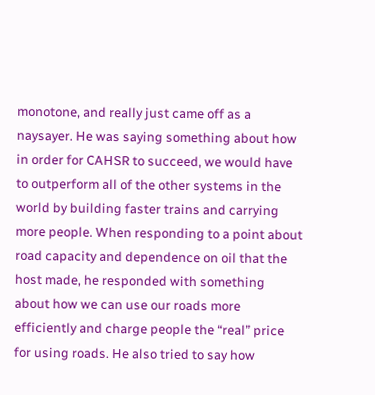monotone, and really just came off as a naysayer. He was saying something about how in order for CAHSR to succeed, we would have to outperform all of the other systems in the world by building faster trains and carrying more people. When responding to a point about road capacity and dependence on oil that the host made, he responded with something about how we can use our roads more efficiently and charge people the “real” price for using roads. He also tried to say how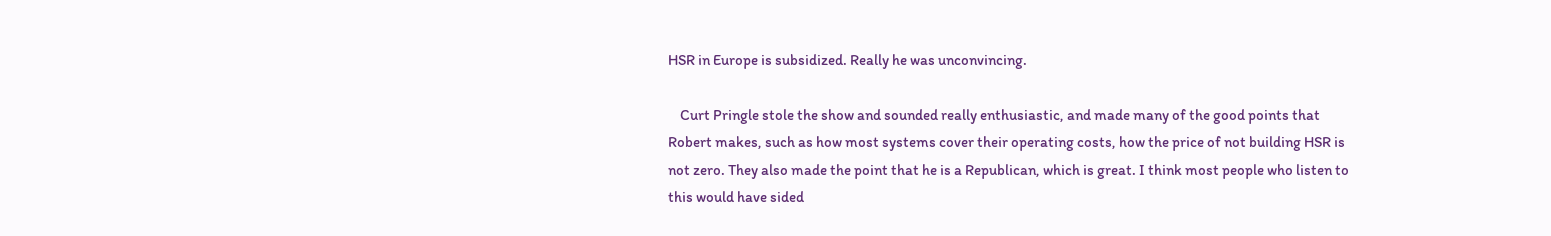HSR in Europe is subsidized. Really he was unconvincing.

    Curt Pringle stole the show and sounded really enthusiastic, and made many of the good points that Robert makes, such as how most systems cover their operating costs, how the price of not building HSR is not zero. They also made the point that he is a Republican, which is great. I think most people who listen to this would have sided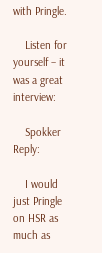with Pringle.

    Listen for yourself – it was a great interview:

    Spokker Reply:

    I would just Pringle on HSR as much as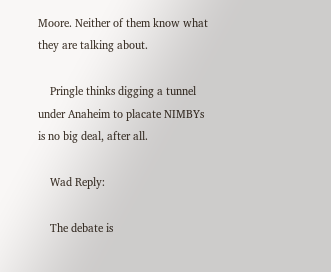Moore. Neither of them know what they are talking about.

    Pringle thinks digging a tunnel under Anaheim to placate NIMBYs is no big deal, after all.

    Wad Reply:

    The debate is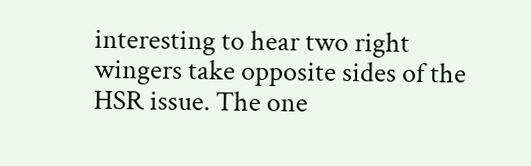interesting to hear two right wingers take opposite sides of the HSR issue. The one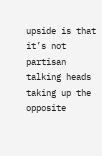upside is that it’s not partisan talking heads taking up the opposite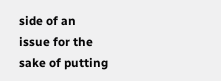side of an issue for the sake of putting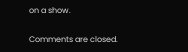on a show.

Comments are closed.